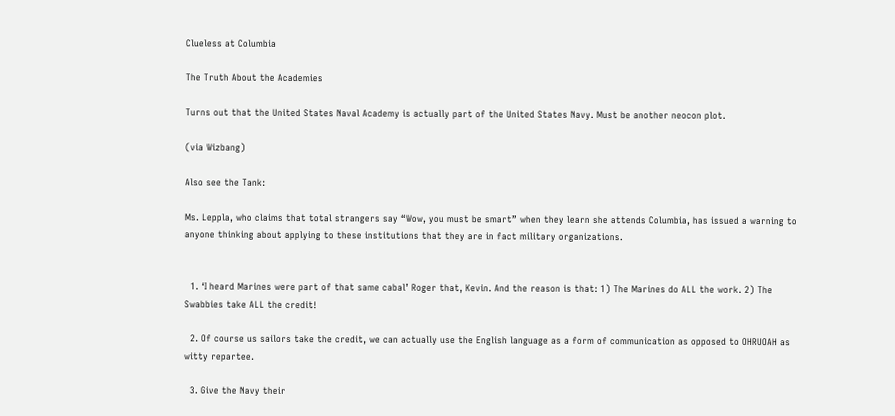Clueless at Columbia

The Truth About the Academies

Turns out that the United States Naval Academy is actually part of the United States Navy. Must be another neocon plot.

(via Wizbang)

Also see the Tank:

Ms. Leppla, who claims that total strangers say “Wow, you must be smart” when they learn she attends Columbia, has issued a warning to anyone thinking about applying to these institutions that they are in fact military organizations.


  1. ‘I heard Marines were part of that same cabal’ Roger that, Kevin. And the reason is that: 1) The Marines do ALL the work. 2) The Swabbies take ALL the credit!

  2. Of course us sailors take the credit, we can actually use the English language as a form of communication as opposed to OHRUOAH as witty repartee.

  3. Give the Navy their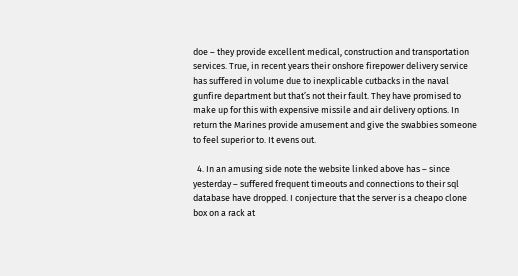doe – they provide excellent medical, construction and transportation services. True, in recent years their onshore firepower delivery service has suffered in volume due to inexplicable cutbacks in the naval gunfire department but that’s not their fault. They have promised to make up for this with expensive missile and air delivery options. In return the Marines provide amusement and give the swabbies someone to feel superior to. It evens out.

  4. In an amusing side note the website linked above has – since yesterday – suffered frequent timeouts and connections to their sql database have dropped. I conjecture that the server is a cheapo clone box on a rack at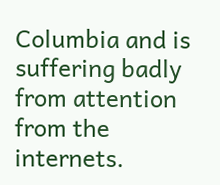Columbia and is suffering badly from attention from the internets.